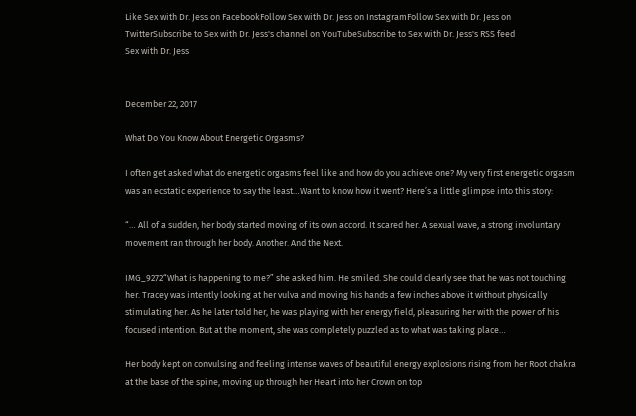Like Sex with Dr. Jess on FacebookFollow Sex with Dr. Jess on InstagramFollow Sex with Dr. Jess on TwitterSubscribe to Sex with Dr. Jess's channel on YouTubeSubscribe to Sex with Dr. Jess's RSS feed
Sex with Dr. Jess


December 22, 2017

What Do You Know About Energetic Orgasms?

I often get asked what do energetic orgasms feel like and how do you achieve one? My very first energetic orgasm was an ecstatic experience to say the least…Want to know how it went? Here’s a little glimpse into this story:

“… All of a sudden, her body started moving of its own accord. It scared her. A sexual wave, a strong involuntary movement ran through her body. Another. And the Next.

IMG_9272“What is happening to me?” she asked him. He smiled. She could clearly see that he was not touching her. Tracey was intently looking at her vulva and moving his hands a few inches above it without physically stimulating her. As he later told her, he was playing with her energy field, pleasuring her with the power of his focused intention. But at the moment, she was completely puzzled as to what was taking place…

Her body kept on convulsing and feeling intense waves of beautiful energy explosions rising from her Root chakra at the base of the spine, moving up through her Heart into her Crown on top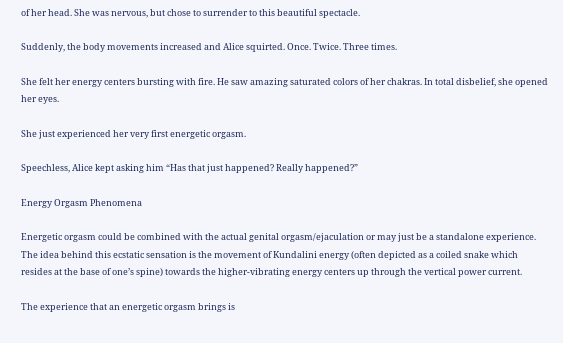of her head. She was nervous, but chose to surrender to this beautiful spectacle.

Suddenly, the body movements increased and Alice squirted. Once. Twice. Three times.

She felt her energy centers bursting with fire. He saw amazing saturated colors of her chakras. In total disbelief, she opened her eyes.

She just experienced her very first energetic orgasm.

Speechless, Alice kept asking him “Has that just happened? Really happened?”

Energy Orgasm Phenomena

Energetic orgasm could be combined with the actual genital orgasm/ejaculation or may just be a standalone experience. The idea behind this ecstatic sensation is the movement of Kundalini energy (often depicted as a coiled snake which resides at the base of one’s spine) towards the higher-vibrating energy centers up through the vertical power current.

The experience that an energetic orgasm brings is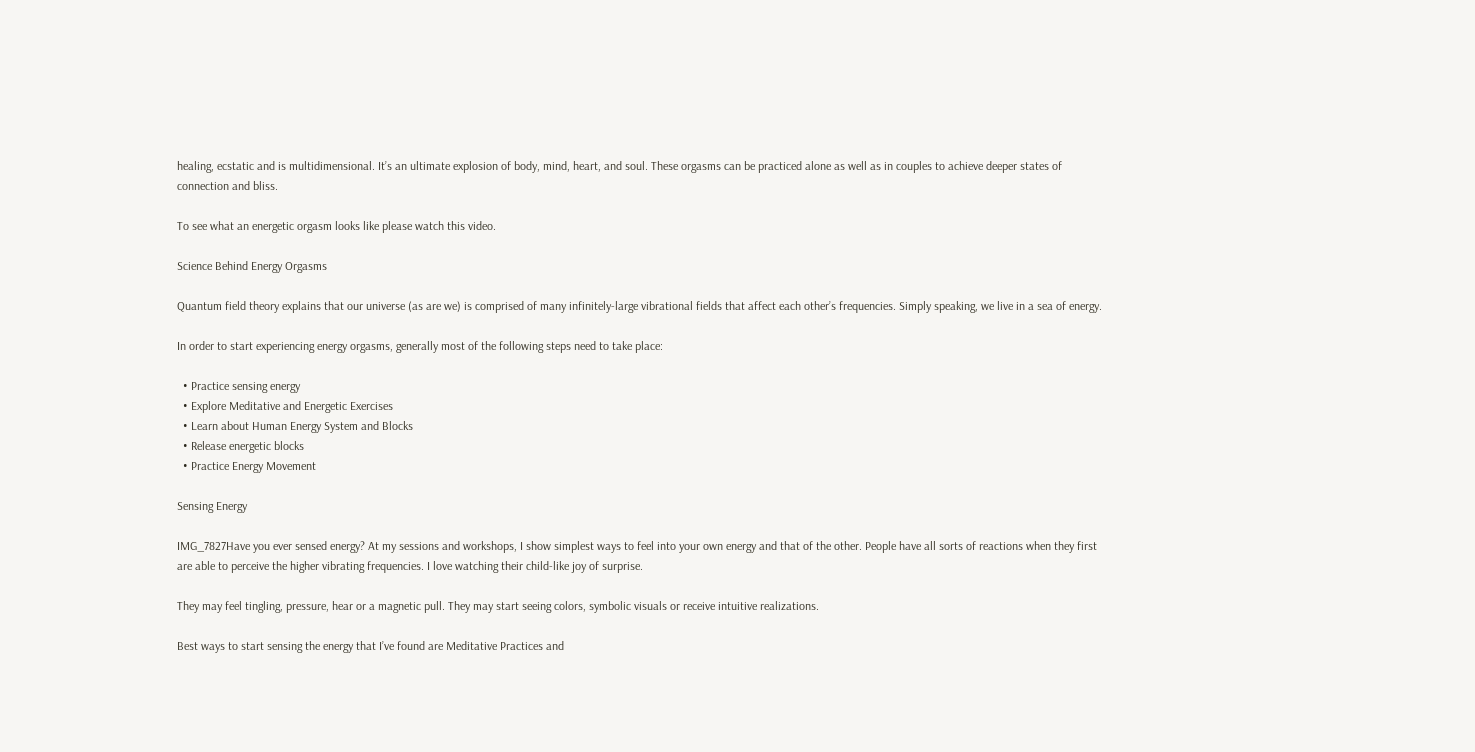healing, ecstatic and is multidimensional. It’s an ultimate explosion of body, mind, heart, and soul. These orgasms can be practiced alone as well as in couples to achieve deeper states of connection and bliss.

To see what an energetic orgasm looks like please watch this video.

Science Behind Energy Orgasms

Quantum field theory explains that our universe (as are we) is comprised of many infinitely-large vibrational fields that affect each other’s frequencies. Simply speaking, we live in a sea of energy.

In order to start experiencing energy orgasms, generally most of the following steps need to take place:

  • Practice sensing energy
  • Explore Meditative and Energetic Exercises
  • Learn about Human Energy System and Blocks
  • Release energetic blocks
  • Practice Energy Movement

Sensing Energy

IMG_7827Have you ever sensed energy? At my sessions and workshops, I show simplest ways to feel into your own energy and that of the other. People have all sorts of reactions when they first are able to perceive the higher vibrating frequencies. I love watching their child-like joy of surprise.

They may feel tingling, pressure, hear or a magnetic pull. They may start seeing colors, symbolic visuals or receive intuitive realizations.

Best ways to start sensing the energy that I’ve found are Meditative Practices and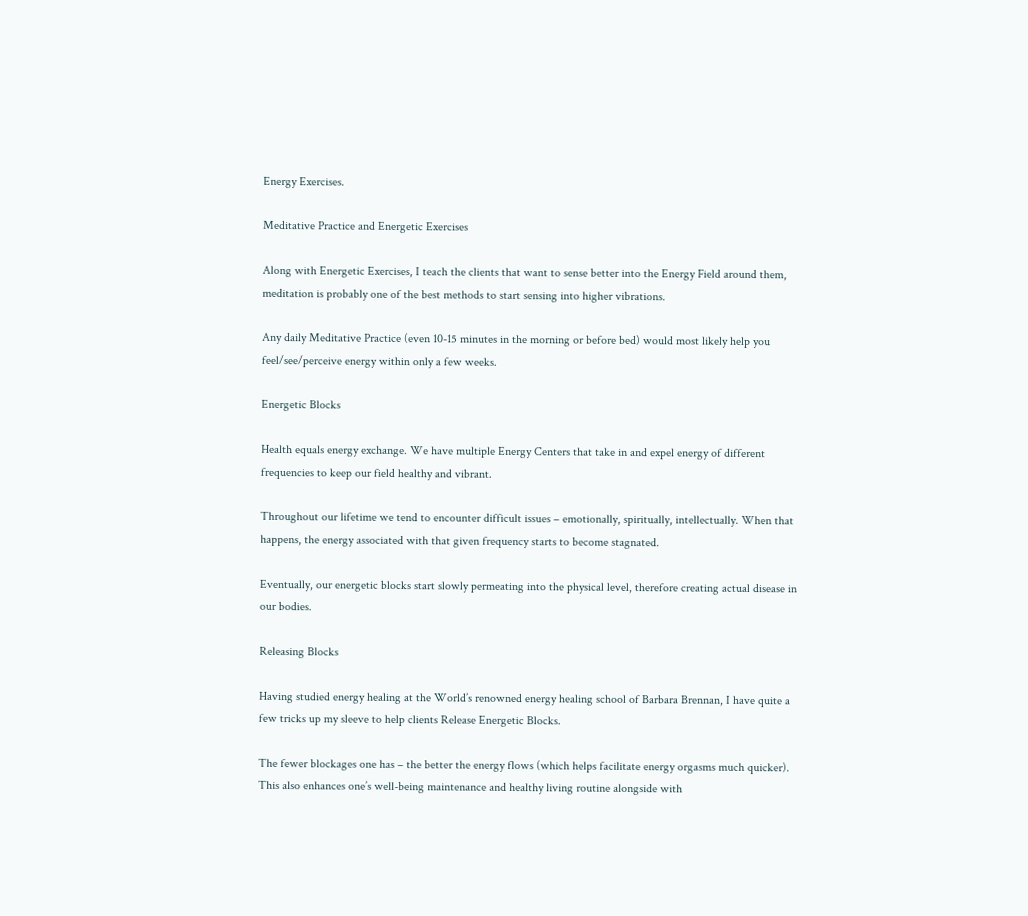Energy Exercises.

Meditative Practice and Energetic Exercises

Along with Energetic Exercises, I teach the clients that want to sense better into the Energy Field around them, meditation is probably one of the best methods to start sensing into higher vibrations.

Any daily Meditative Practice (even 10-15 minutes in the morning or before bed) would most likely help you feel/see/perceive energy within only a few weeks.

Energetic Blocks

Health equals energy exchange. We have multiple Energy Centers that take in and expel energy of different frequencies to keep our field healthy and vibrant.

Throughout our lifetime we tend to encounter difficult issues – emotionally, spiritually, intellectually. When that happens, the energy associated with that given frequency starts to become stagnated.

Eventually, our energetic blocks start slowly permeating into the physical level, therefore creating actual disease in our bodies.

Releasing Blocks

Having studied energy healing at the World’s renowned energy healing school of Barbara Brennan, I have quite a few tricks up my sleeve to help clients Release Energetic Blocks.

The fewer blockages one has – the better the energy flows (which helps facilitate energy orgasms much quicker). This also enhances one’s well-being maintenance and healthy living routine alongside with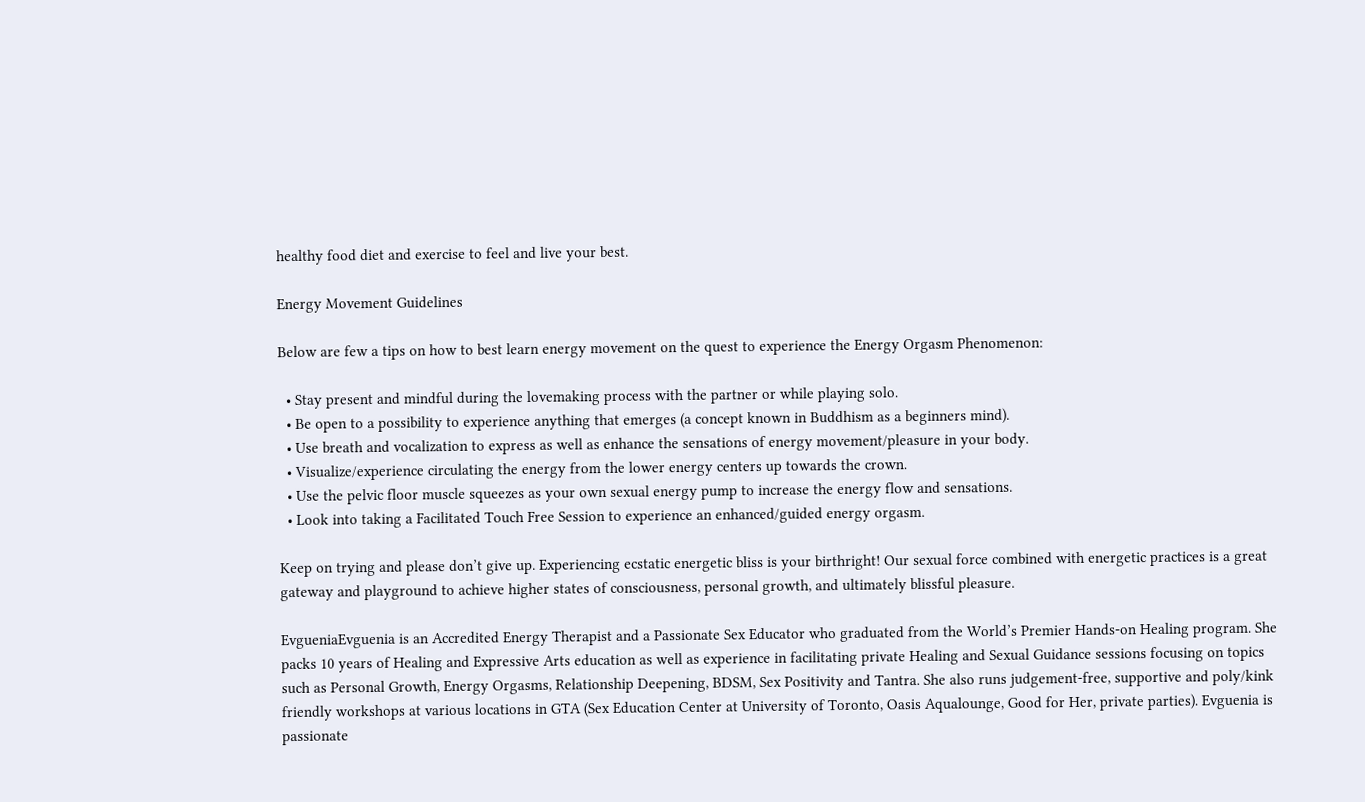healthy food diet and exercise to feel and live your best.

Energy Movement Guidelines

Below are few a tips on how to best learn energy movement on the quest to experience the Energy Orgasm Phenomenon:

  • Stay present and mindful during the lovemaking process with the partner or while playing solo.
  • Be open to a possibility to experience anything that emerges (a concept known in Buddhism as a beginners mind).
  • Use breath and vocalization to express as well as enhance the sensations of energy movement/pleasure in your body.
  • Visualize/experience circulating the energy from the lower energy centers up towards the crown.
  • Use the pelvic floor muscle squeezes as your own sexual energy pump to increase the energy flow and sensations.
  • Look into taking a Facilitated Touch Free Session to experience an enhanced/guided energy orgasm.

Keep on trying and please don’t give up. Experiencing ecstatic energetic bliss is your birthright! Our sexual force combined with energetic practices is a great gateway and playground to achieve higher states of consciousness, personal growth, and ultimately blissful pleasure.

EvgueniaEvguenia is an Accredited Energy Therapist and a Passionate Sex Educator who graduated from the World’s Premier Hands-on Healing program. She packs 10 years of Healing and Expressive Arts education as well as experience in facilitating private Healing and Sexual Guidance sessions focusing on topics such as Personal Growth, Energy Orgasms, Relationship Deepening, BDSM, Sex Positivity and Tantra. She also runs judgement-free, supportive and poly/kink friendly workshops at various locations in GTA (Sex Education Center at University of Toronto, Oasis Aqualounge, Good for Her, private parties). Evguenia is passionate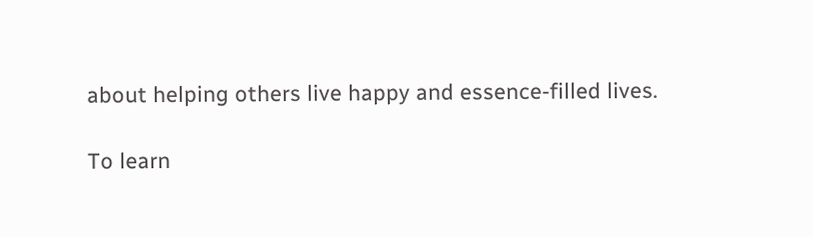about helping others live happy and essence-filled lives.

To learn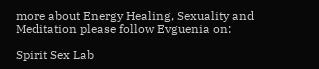more about Energy Healing, Sexuality and Meditation please follow Evguenia on:

Spirit Sex Lab